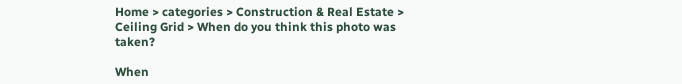Home > categories > Construction & Real Estate > Ceiling Grid > When do you think this photo was taken?

When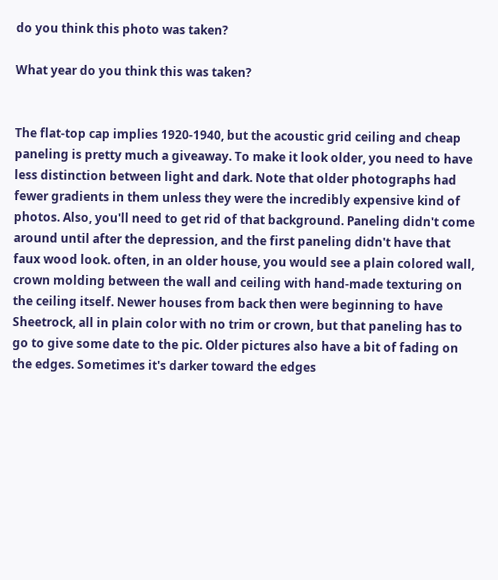do you think this photo was taken?

What year do you think this was taken?


The flat-top cap implies 1920-1940, but the acoustic grid ceiling and cheap paneling is pretty much a giveaway. To make it look older, you need to have less distinction between light and dark. Note that older photographs had fewer gradients in them unless they were the incredibly expensive kind of photos. Also, you'll need to get rid of that background. Paneling didn't come around until after the depression, and the first paneling didn't have that faux wood look. often, in an older house, you would see a plain colored wall, crown molding between the wall and ceiling with hand-made texturing on the ceiling itself. Newer houses from back then were beginning to have Sheetrock, all in plain color with no trim or crown, but that paneling has to go to give some date to the pic. Older pictures also have a bit of fading on the edges. Sometimes it's darker toward the edges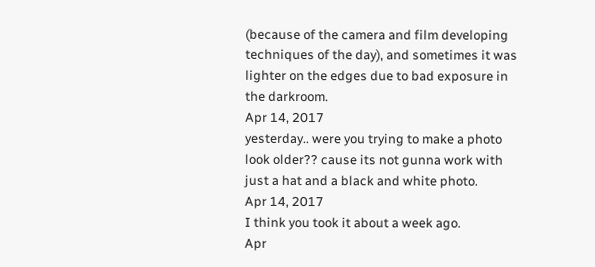(because of the camera and film developing techniques of the day), and sometimes it was lighter on the edges due to bad exposure in the darkroom.
Apr 14, 2017
yesterday.. were you trying to make a photo look older?? cause its not gunna work with just a hat and a black and white photo.
Apr 14, 2017
I think you took it about a week ago.
Apr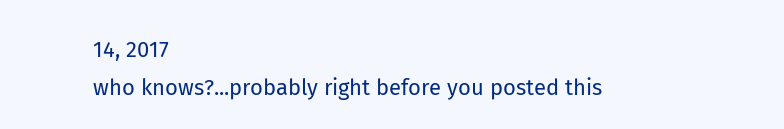14, 2017
who knows?...probably right before you posted this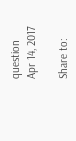question
Apr 14, 2017

Share to: